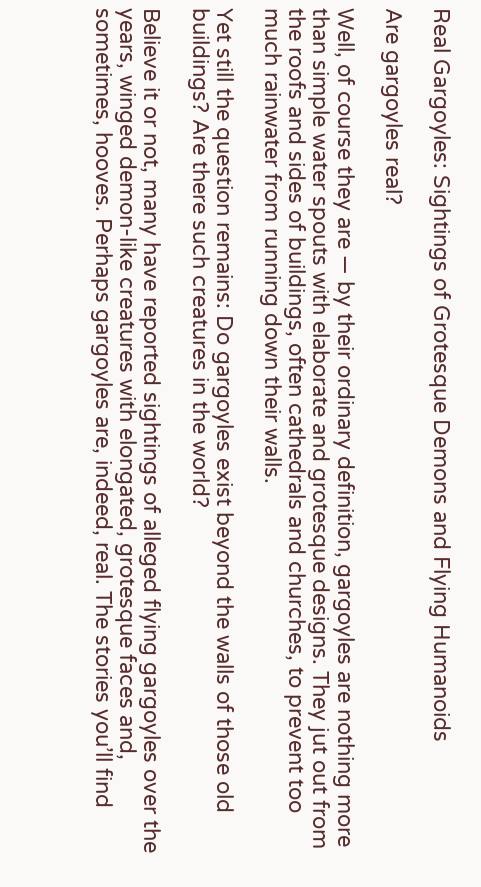Real Gargoyles: Sightings of Grotesque Demons and Flying Humanoids

Are gargoyles real?

Well, of course they are — by their ordinary definition, gargoyles are nothing more than simple water spouts with elaborate and grotesque designs. They jut out from the roofs and sides of buildings, often cathedrals and churches, to prevent too much rainwater from running down their walls.

Yet still the question remains: Do gargoyles exist beyond the walls of those old buildings? Are there such creatures in the world?

Believe it or not, many have reported sightings of alleged flying gargoyles over the years, winged demon-like creatures with elongated, grotesque faces and, sometimes, hooves. Perhaps gargoyles are, indeed, real. The stories you’ll find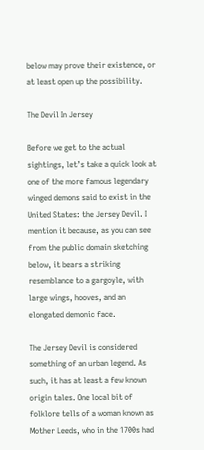below may prove their existence, or at least open up the possibility.

The Devil In Jersey

Before we get to the actual sightings, let’s take a quick look at one of the more famous legendary winged demons said to exist in the United States: the Jersey Devil. I mention it because, as you can see from the public domain sketching below, it bears a striking resemblance to a gargoyle, with large wings, hooves, and an elongated demonic face.

The Jersey Devil is considered something of an urban legend. As such, it has at least a few known origin tales. One local bit of folklore tells of a woman known as Mother Leeds, who in the 1700s had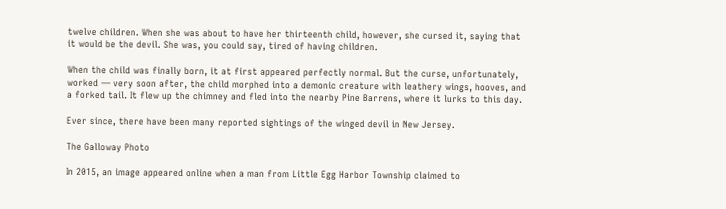twelve children. When she was about to have her thirteenth child, however, she cursed it, saying that it would be the devil. She was, you could say, tired of having children.

When the child was finally born, it at first appeared perfectly normal. But the curse, unfortunately, worked — very soon after, the child morphed into a demonic creature with leathery wings, hooves, and a forked tail. It flew up the chimney and fled into the nearby Pine Barrens, where it lurks to this day.

Ever since, there have been many reported sightings of the winged devil in New Jersey.

The Galloway Photo

In 2015, an image appeared online when a man from Little Egg Harbor Township claimed to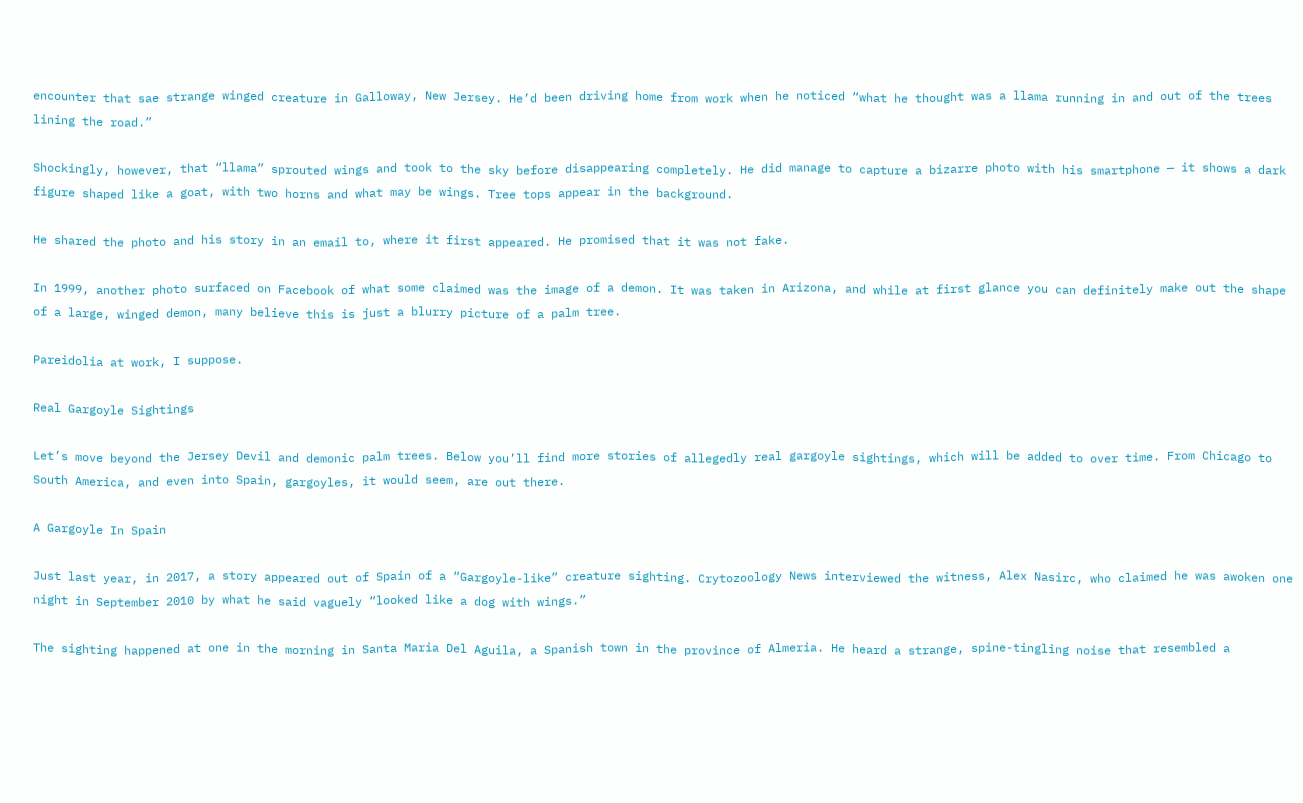encounter that sae strange winged creature in Galloway, New Jersey. He’d been driving home from work when he noticed “what he thought was a llama running in and out of the trees lining the road.”

Shockingly, however, that “llama” sprouted wings and took to the sky before disappearing completely. He did manage to capture a bizarre photo with his smartphone — it shows a dark figure shaped like a goat, with two horns and what may be wings. Tree tops appear in the background.

He shared the photo and his story in an email to, where it first appeared. He promised that it was not fake.

In 1999, another photo surfaced on Facebook of what some claimed was the image of a demon. It was taken in Arizona, and while at first glance you can definitely make out the shape of a large, winged demon, many believe this is just a blurry picture of a palm tree.

Pareidolia at work, I suppose.

Real Gargoyle Sightings

Let’s move beyond the Jersey Devil and demonic palm trees. Below you’ll find more stories of allegedly real gargoyle sightings, which will be added to over time. From Chicago to South America, and even into Spain, gargoyles, it would seem, are out there.

A Gargoyle In Spain

Just last year, in 2017, a story appeared out of Spain of a “Gargoyle-like” creature sighting. Crytozoology News interviewed the witness, Alex Nasirc, who claimed he was awoken one night in September 2010 by what he said vaguely “looked like a dog with wings.”

The sighting happened at one in the morning in Santa Maria Del Aguila, a Spanish town in the province of Almeria. He heard a strange, spine-tingling noise that resembled a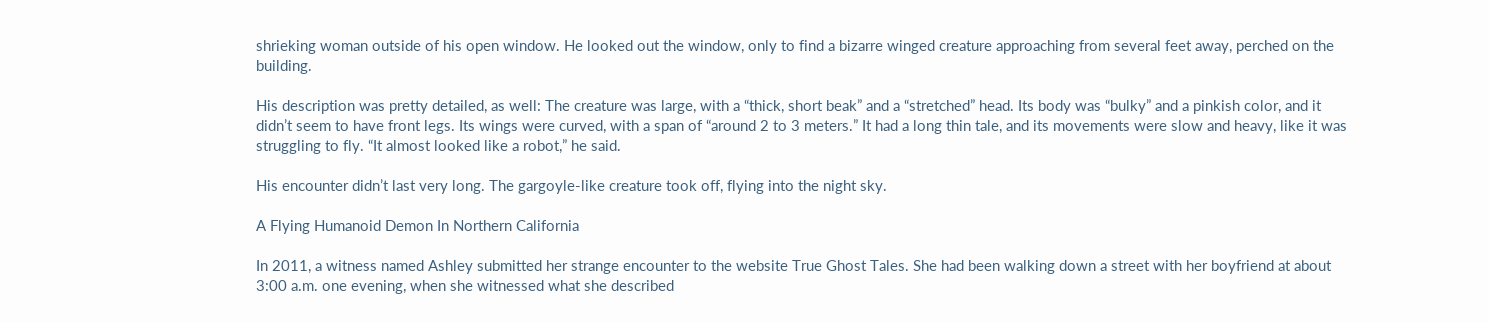shrieking woman outside of his open window. He looked out the window, only to find a bizarre winged creature approaching from several feet away, perched on the building.

His description was pretty detailed, as well: The creature was large, with a “thick, short beak” and a “stretched” head. Its body was “bulky” and a pinkish color, and it didn’t seem to have front legs. Its wings were curved, with a span of “around 2 to 3 meters.” It had a long thin tale, and its movements were slow and heavy, like it was struggling to fly. “It almost looked like a robot,” he said.

His encounter didn’t last very long. The gargoyle-like creature took off, flying into the night sky.

A Flying Humanoid Demon In Northern California

In 2011, a witness named Ashley submitted her strange encounter to the website True Ghost Tales. She had been walking down a street with her boyfriend at about 3:00 a.m. one evening, when she witnessed what she described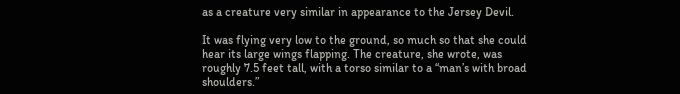as a creature very similar in appearance to the Jersey Devil.

It was flying very low to the ground, so much so that she could hear its large wings flapping. The creature, she wrote, was roughly 7.5 feet tall, with a torso similar to a “man’s with broad shoulders.”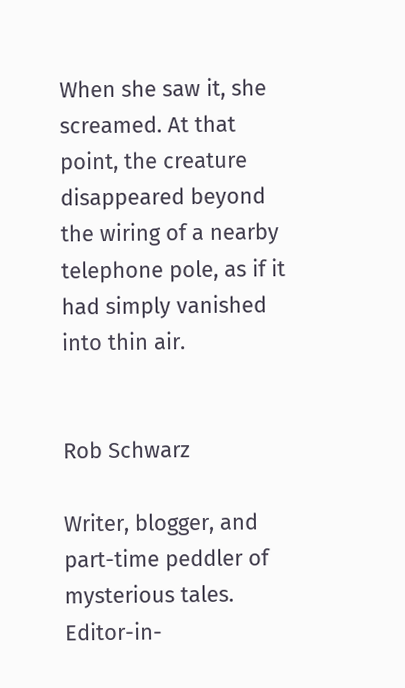When she saw it, she screamed. At that point, the creature disappeared beyond the wiring of a nearby telephone pole, as if it had simply vanished into thin air.


Rob Schwarz

Writer, blogger, and part-time peddler of mysterious tales. Editor-in-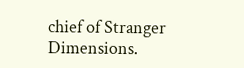chief of Stranger Dimensions.